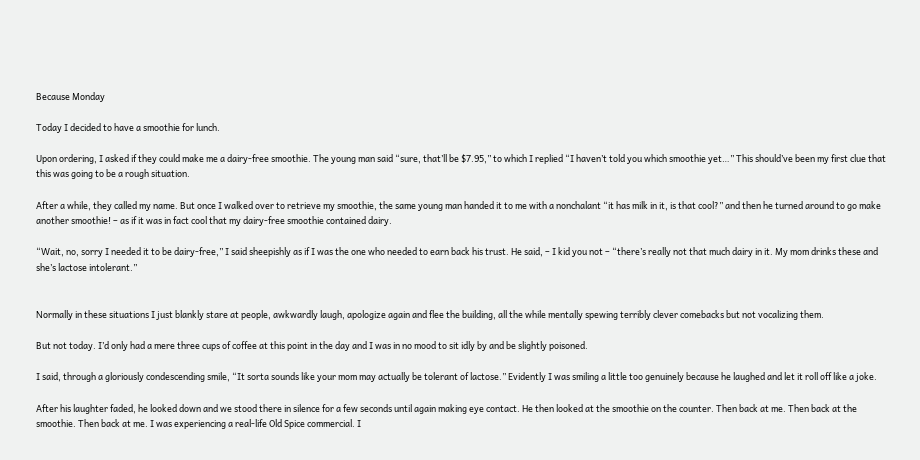Because Monday

Today I decided to have a smoothie for lunch.

Upon ordering, I asked if they could make me a dairy-free smoothie. The young man said “sure, that’ll be $7.95,” to which I replied “I haven’t told you which smoothie yet…” This should’ve been my first clue that this was going to be a rough situation.

After a while, they called my name. But once I walked over to retrieve my smoothie, the same young man handed it to me with a nonchalant “it has milk in it, is that cool?” and then he turned around to go make another smoothie! – as if it was in fact cool that my dairy-free smoothie contained dairy.

“Wait, no, sorry I needed it to be dairy-free,” I said sheepishly as if I was the one who needed to earn back his trust. He said, – I kid you not – “there’s really not that much dairy in it. My mom drinks these and she’s lactose intolerant.”


Normally in these situations I just blankly stare at people, awkwardly laugh, apologize again and flee the building, all the while mentally spewing terribly clever comebacks but not vocalizing them.

But not today. I’d only had a mere three cups of coffee at this point in the day and I was in no mood to sit idly by and be slightly poisoned.

I said, through a gloriously condescending smile, “It sorta sounds like your mom may actually be tolerant of lactose.” Evidently I was smiling a little too genuinely because he laughed and let it roll off like a joke.

After his laughter faded, he looked down and we stood there in silence for a few seconds until again making eye contact. He then looked at the smoothie on the counter. Then back at me. Then back at the smoothie. Then back at me. I was experiencing a real-life Old Spice commercial. I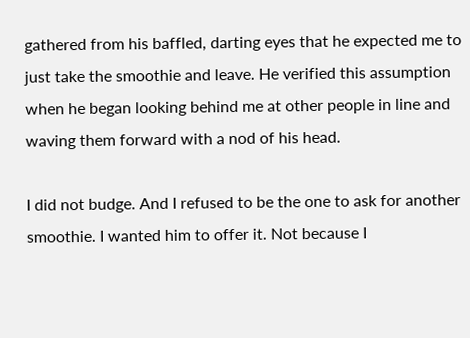gathered from his baffled, darting eyes that he expected me to just take the smoothie and leave. He verified this assumption when he began looking behind me at other people in line and waving them forward with a nod of his head.

I did not budge. And I refused to be the one to ask for another smoothie. I wanted him to offer it. Not because I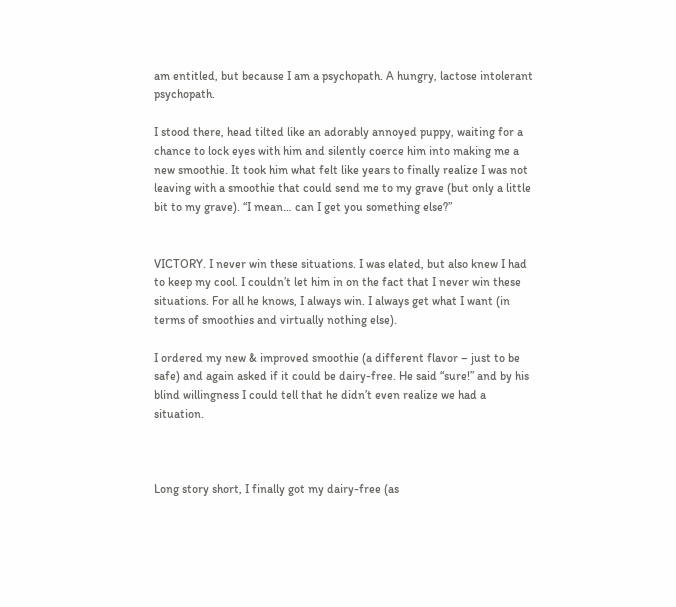am entitled, but because I am a psychopath. A hungry, lactose intolerant psychopath.

I stood there, head tilted like an adorably annoyed puppy, waiting for a chance to lock eyes with him and silently coerce him into making me a new smoothie. It took him what felt like years to finally realize I was not leaving with a smoothie that could send me to my grave (but only a little bit to my grave). “I mean… can I get you something else?”


VICTORY. I never win these situations. I was elated, but also knew I had to keep my cool. I couldn’t let him in on the fact that I never win these situations. For all he knows, I always win. I always get what I want (in terms of smoothies and virtually nothing else).

I ordered my new & improved smoothie (a different flavor – just to be safe) and again asked if it could be dairy-free. He said “sure!” and by his blind willingness I could tell that he didn’t even realize we had a situation.



Long story short, I finally got my dairy-free (as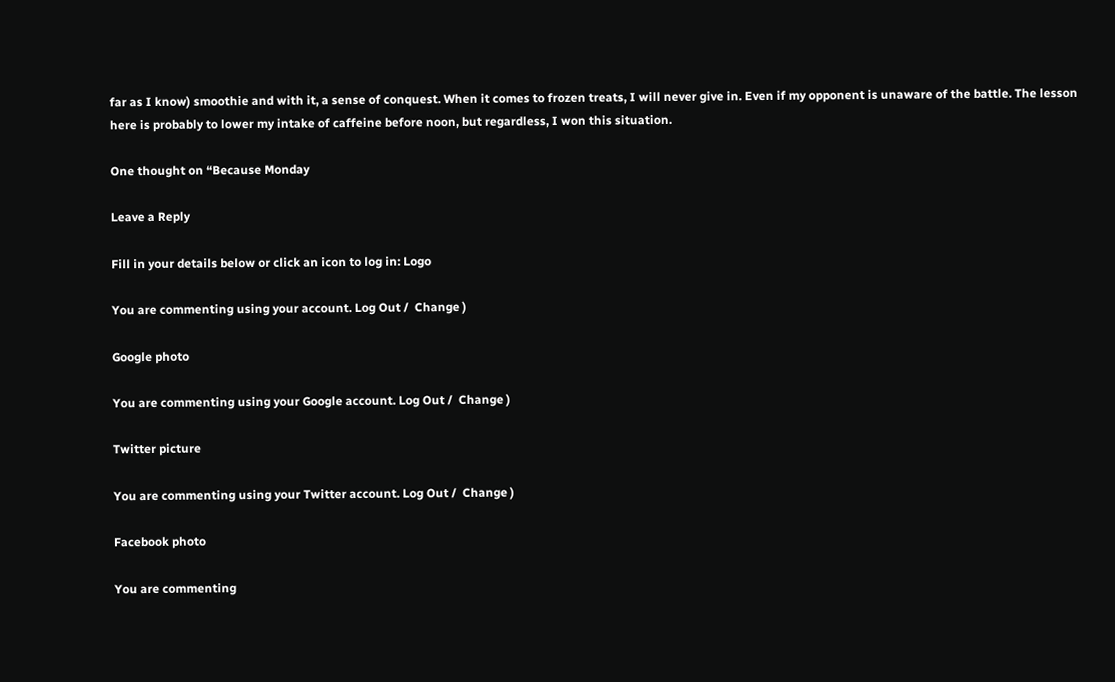far as I know) smoothie and with it, a sense of conquest. When it comes to frozen treats, I will never give in. Even if my opponent is unaware of the battle. The lesson here is probably to lower my intake of caffeine before noon, but regardless, I won this situation.

One thought on “Because Monday

Leave a Reply

Fill in your details below or click an icon to log in: Logo

You are commenting using your account. Log Out /  Change )

Google photo

You are commenting using your Google account. Log Out /  Change )

Twitter picture

You are commenting using your Twitter account. Log Out /  Change )

Facebook photo

You are commenting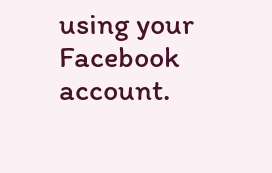using your Facebook account.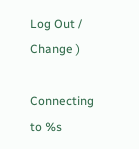Log Out /  Change )

Connecting to %s